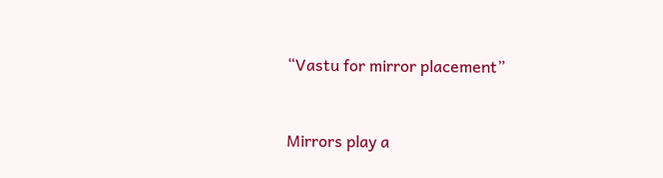“Vastu for mirror placement”


Mirrors play a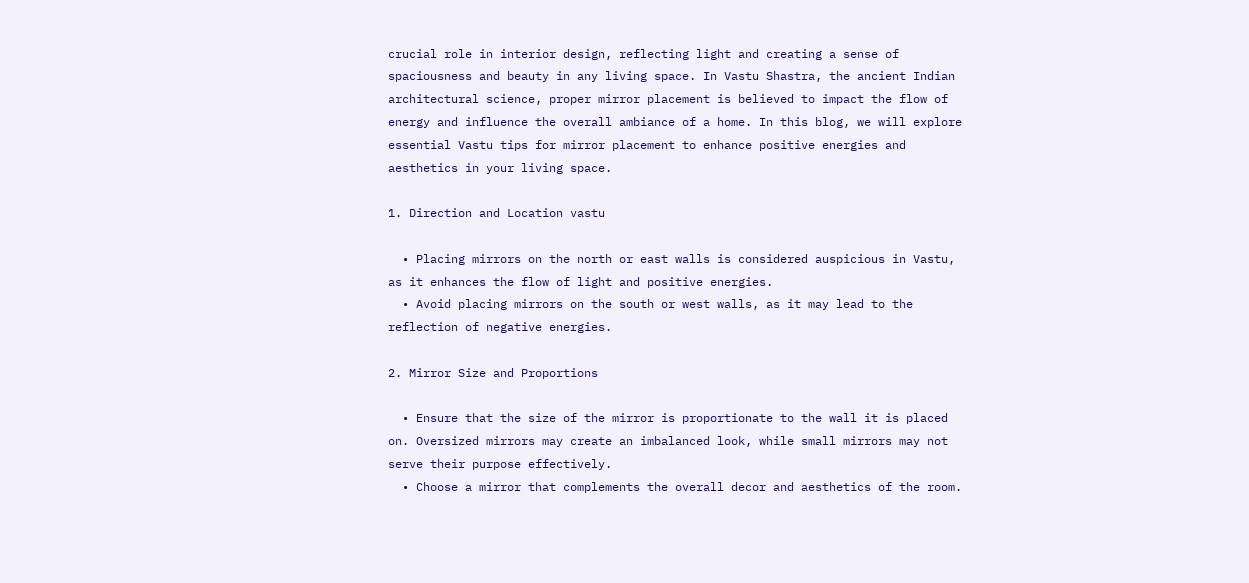crucial role in interior design, reflecting light and creating a sense of spaciousness and beauty in any living space. In Vastu Shastra, the ancient Indian architectural science, proper mirror placement is believed to impact the flow of energy and influence the overall ambiance of a home. In this blog, we will explore essential Vastu tips for mirror placement to enhance positive energies and aesthetics in your living space.

1. Direction and Location vastu

  • Placing mirrors on the north or east walls is considered auspicious in Vastu, as it enhances the flow of light and positive energies.
  • Avoid placing mirrors on the south or west walls, as it may lead to the reflection of negative energies.

2. Mirror Size and Proportions

  • Ensure that the size of the mirror is proportionate to the wall it is placed on. Oversized mirrors may create an imbalanced look, while small mirrors may not serve their purpose effectively.
  • Choose a mirror that complements the overall decor and aesthetics of the room.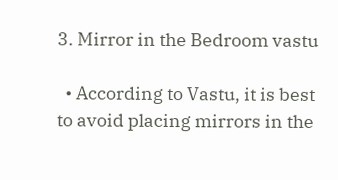3. Mirror in the Bedroom vastu

  • According to Vastu, it is best to avoid placing mirrors in the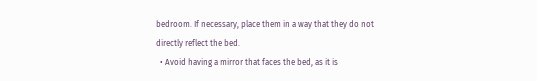bedroom. If necessary, place them in a way that they do not directly reflect the bed.
  • Avoid having a mirror that faces the bed, as it is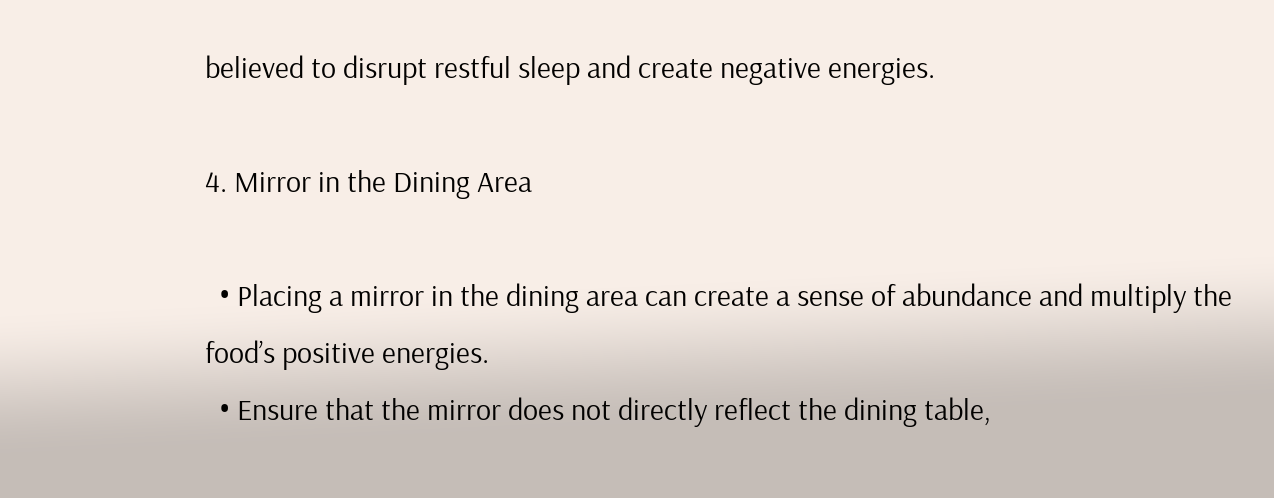believed to disrupt restful sleep and create negative energies.

4. Mirror in the Dining Area

  • Placing a mirror in the dining area can create a sense of abundance and multiply the food’s positive energies.
  • Ensure that the mirror does not directly reflect the dining table,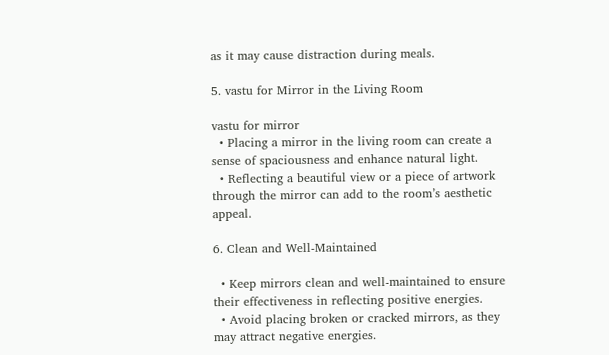as it may cause distraction during meals.

5. vastu for Mirror in the Living Room

vastu for mirror
  • Placing a mirror in the living room can create a sense of spaciousness and enhance natural light.
  • Reflecting a beautiful view or a piece of artwork through the mirror can add to the room’s aesthetic appeal.

6. Clean and Well-Maintained

  • Keep mirrors clean and well-maintained to ensure their effectiveness in reflecting positive energies.
  • Avoid placing broken or cracked mirrors, as they may attract negative energies.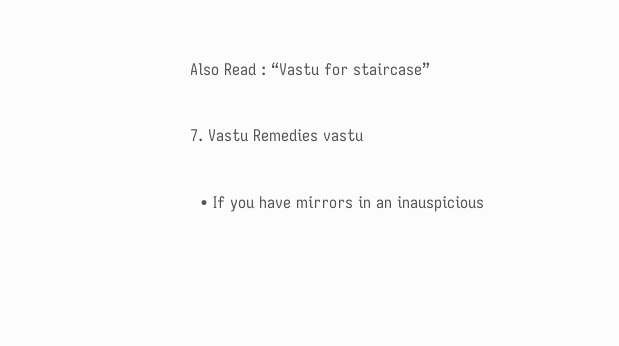Also Read : “Vastu for staircase”

7. Vastu Remedies vastu

  • If you have mirrors in an inauspicious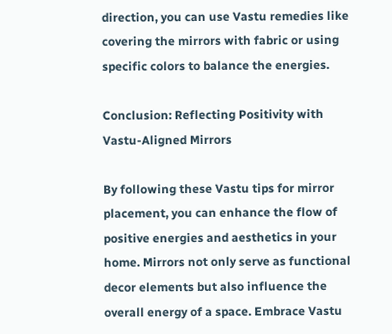direction, you can use Vastu remedies like covering the mirrors with fabric or using specific colors to balance the energies.

Conclusion: Reflecting Positivity with Vastu-Aligned Mirrors

By following these Vastu tips for mirror placement, you can enhance the flow of positive energies and aesthetics in your home. Mirrors not only serve as functional decor elements but also influence the overall energy of a space. Embrace Vastu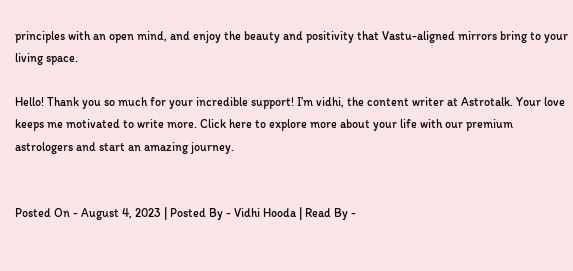principles with an open mind, and enjoy the beauty and positivity that Vastu-aligned mirrors bring to your living space.

Hello! Thank you so much for your incredible support! I’m vidhi, the content writer at Astrotalk. Your love keeps me motivated to write more. Click here to explore more about your life with our premium astrologers and start an amazing journey.


Posted On - August 4, 2023 | Posted By - Vidhi Hooda | Read By -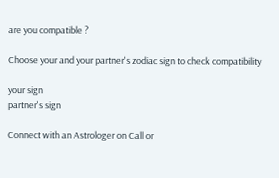are you compatible ?

Choose your and your partner's zodiac sign to check compatibility

your sign
partner's sign

Connect with an Astrologer on Call or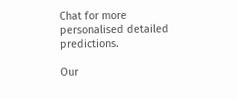Chat for more personalised detailed predictions.

Our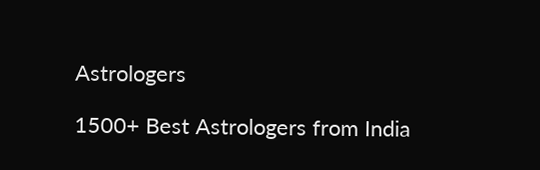Astrologers

1500+ Best Astrologers from India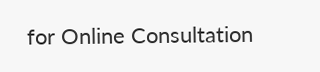for Online Consultation